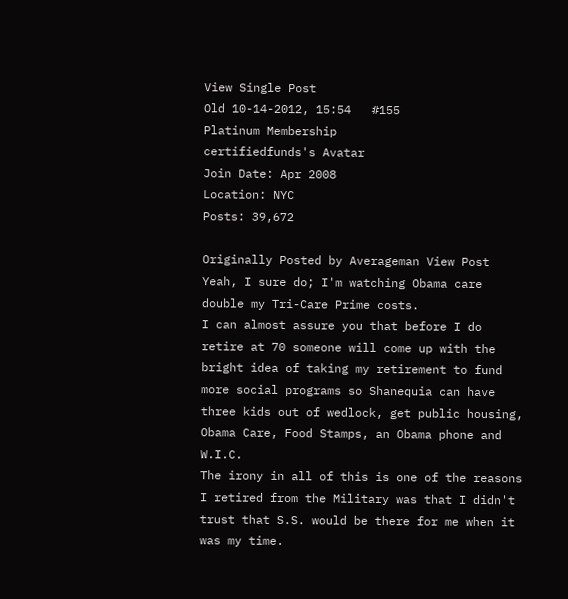View Single Post
Old 10-14-2012, 15:54   #155
Platinum Membership
certifiedfunds's Avatar
Join Date: Apr 2008
Location: NYC
Posts: 39,672

Originally Posted by Averageman View Post
Yeah, I sure do; I'm watching Obama care double my Tri-Care Prime costs.
I can almost assure you that before I do retire at 70 someone will come up with the bright idea of taking my retirement to fund more social programs so Shanequia can have three kids out of wedlock, get public housing, Obama Care, Food Stamps, an Obama phone and W.I.C.
The irony in all of this is one of the reasons I retired from the Military was that I didn't trust that S.S. would be there for me when it was my time.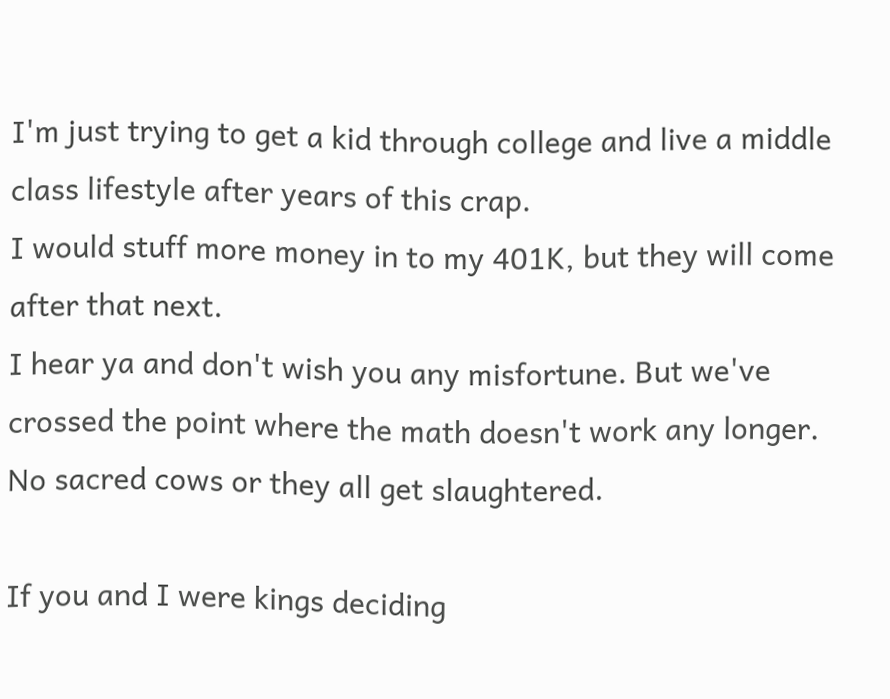I'm just trying to get a kid through college and live a middle class lifestyle after years of this crap.
I would stuff more money in to my 401K, but they will come after that next.
I hear ya and don't wish you any misfortune. But we've crossed the point where the math doesn't work any longer. No sacred cows or they all get slaughtered.

If you and I were kings deciding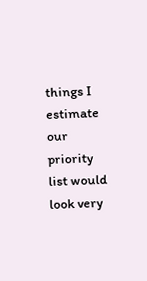things I estimate our priority list would look very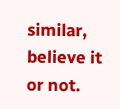similar, believe it or not.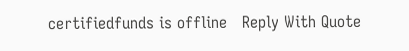certifiedfunds is offline   Reply With Quote